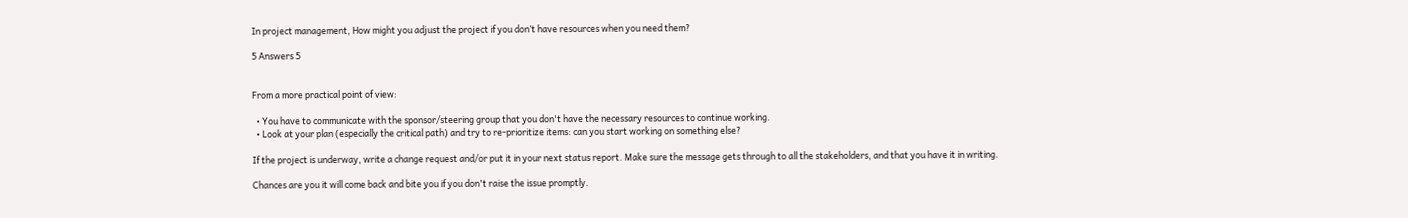In project management, How might you adjust the project if you don’t have resources when you need them?

5 Answers 5


From a more practical point of view:

  • You have to communicate with the sponsor/steering group that you don't have the necessary resources to continue working.
  • Look at your plan (especially the critical path) and try to re-prioritize items: can you start working on something else?

If the project is underway, write a change request and/or put it in your next status report. Make sure the message gets through to all the stakeholders, and that you have it in writing.

Chances are you it will come back and bite you if you don't raise the issue promptly.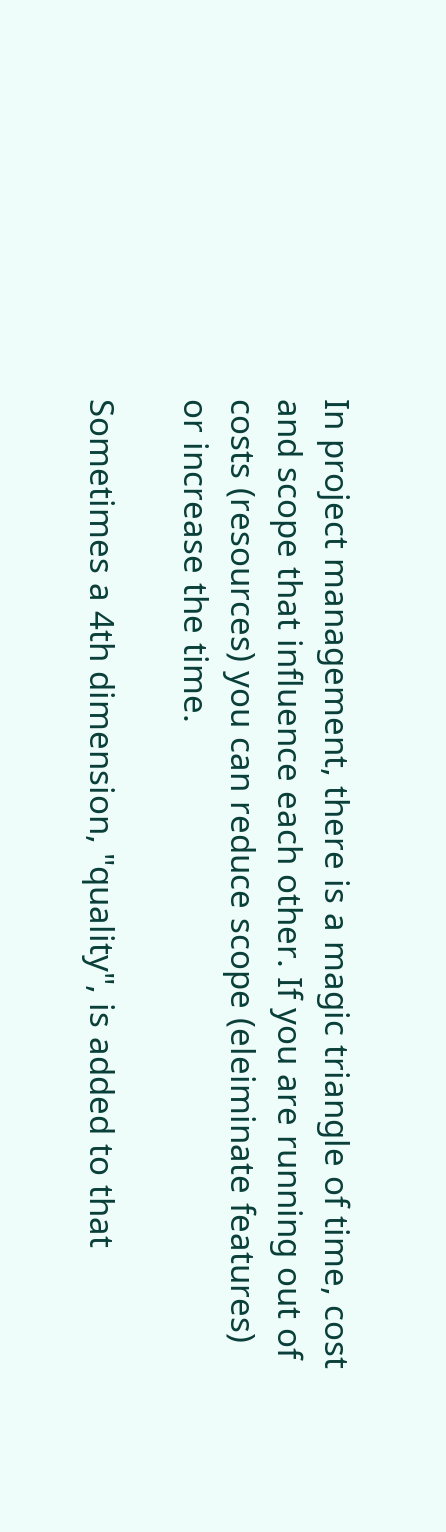In project management, there is a magic triangle of time, cost and scope that influence each other. If you are running out of costs (resources) you can reduce scope (eleiminate features) or increase the time.

Sometimes a 4th dimension, "quality", is added to that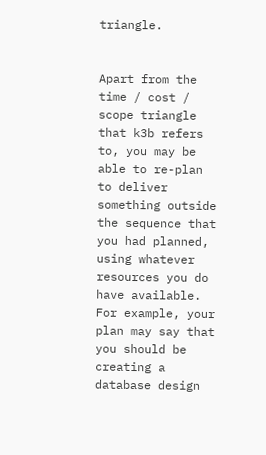triangle.


Apart from the time / cost / scope triangle that k3b refers to, you may be able to re-plan to deliver something outside the sequence that you had planned, using whatever resources you do have available. For example, your plan may say that you should be creating a database design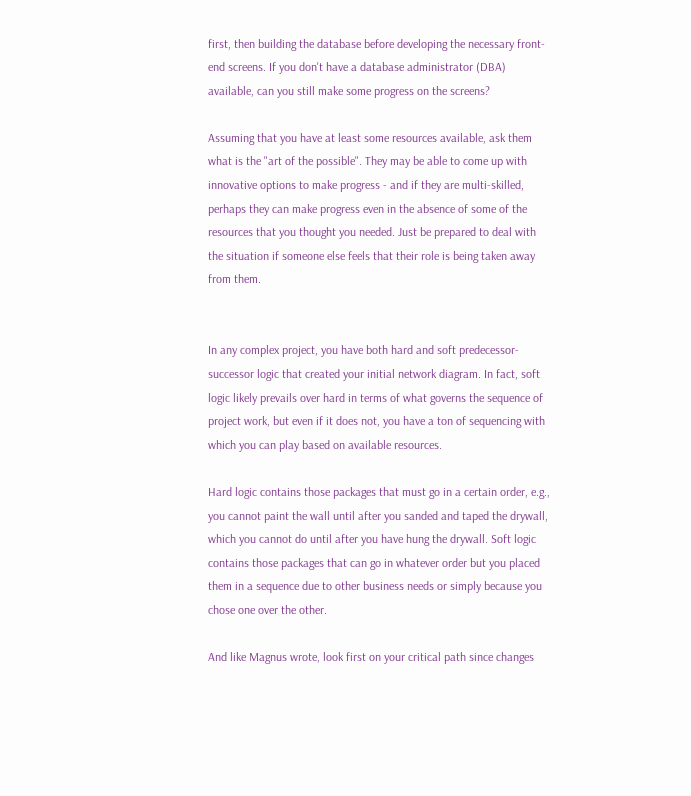first, then building the database before developing the necessary front-end screens. If you don't have a database administrator (DBA) available, can you still make some progress on the screens?

Assuming that you have at least some resources available, ask them what is the "art of the possible". They may be able to come up with innovative options to make progress - and if they are multi-skilled, perhaps they can make progress even in the absence of some of the resources that you thought you needed. Just be prepared to deal with the situation if someone else feels that their role is being taken away from them.


In any complex project, you have both hard and soft predecessor-successor logic that created your initial network diagram. In fact, soft logic likely prevails over hard in terms of what governs the sequence of project work, but even if it does not, you have a ton of sequencing with which you can play based on available resources.

Hard logic contains those packages that must go in a certain order, e.g., you cannot paint the wall until after you sanded and taped the drywall, which you cannot do until after you have hung the drywall. Soft logic contains those packages that can go in whatever order but you placed them in a sequence due to other business needs or simply because you chose one over the other.

And like Magnus wrote, look first on your critical path since changes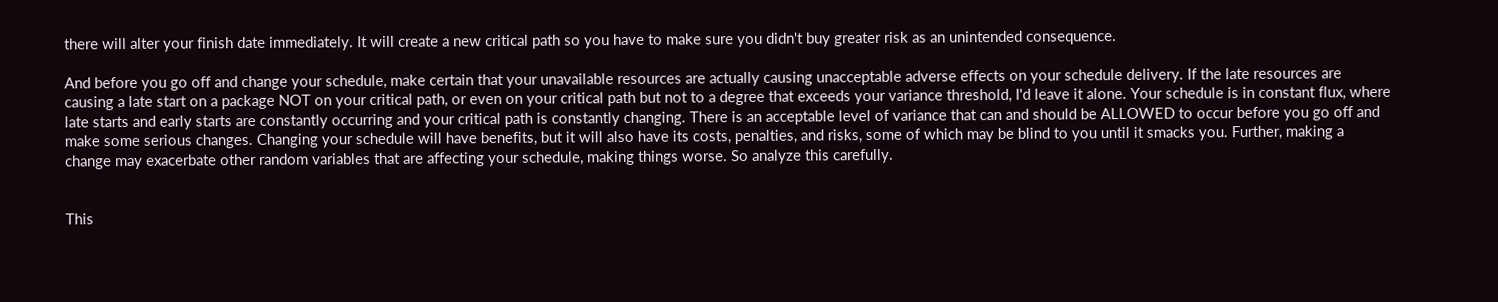there will alter your finish date immediately. It will create a new critical path so you have to make sure you didn't buy greater risk as an unintended consequence.

And before you go off and change your schedule, make certain that your unavailable resources are actually causing unacceptable adverse effects on your schedule delivery. If the late resources are causing a late start on a package NOT on your critical path, or even on your critical path but not to a degree that exceeds your variance threshold, I'd leave it alone. Your schedule is in constant flux, where late starts and early starts are constantly occurring and your critical path is constantly changing. There is an acceptable level of variance that can and should be ALLOWED to occur before you go off and make some serious changes. Changing your schedule will have benefits, but it will also have its costs, penalties, and risks, some of which may be blind to you until it smacks you. Further, making a change may exacerbate other random variables that are affecting your schedule, making things worse. So analyze this carefully.


This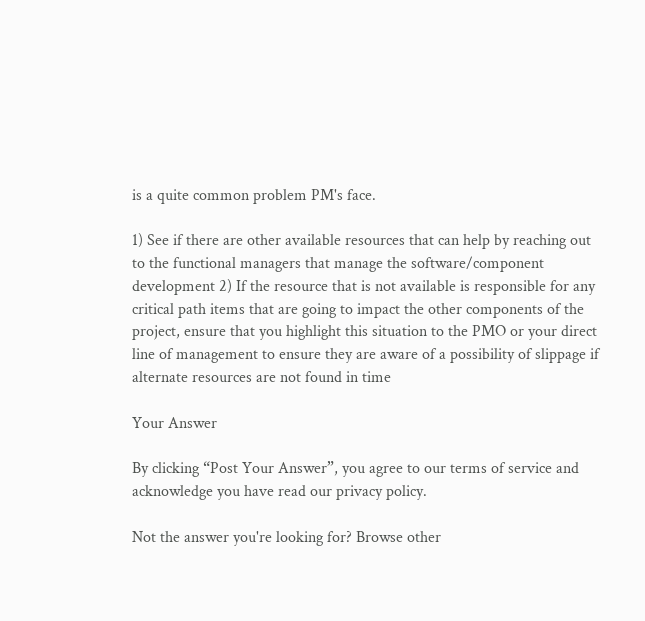is a quite common problem PM's face.

1) See if there are other available resources that can help by reaching out to the functional managers that manage the software/component development 2) If the resource that is not available is responsible for any critical path items that are going to impact the other components of the project, ensure that you highlight this situation to the PMO or your direct line of management to ensure they are aware of a possibility of slippage if alternate resources are not found in time

Your Answer

By clicking “Post Your Answer”, you agree to our terms of service and acknowledge you have read our privacy policy.

Not the answer you're looking for? Browse other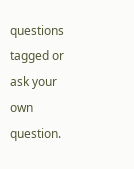questions tagged or ask your own question.